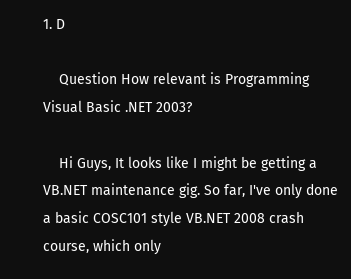1. D

    Question How relevant is Programming Visual Basic .NET 2003?

    Hi Guys, It looks like I might be getting a VB.NET maintenance gig. So far, I've only done a basic COSC101 style VB.NET 2008 crash course, which only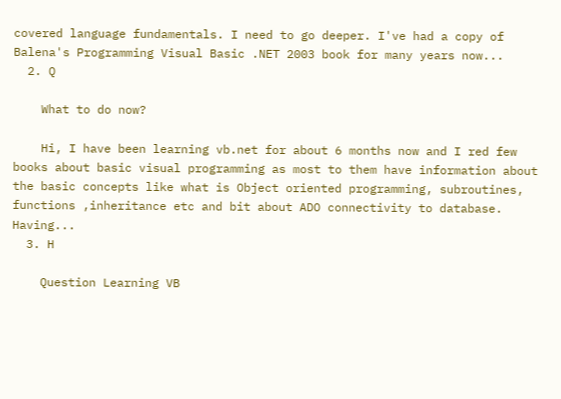covered language fundamentals. I need to go deeper. I've had a copy of Balena's Programming Visual Basic .NET 2003 book for many years now...
  2. Q

    What to do now?

    Hi, I have been learning vb.net for about 6 months now and I red few books about basic visual programming as most to them have information about the basic concepts like what is Object oriented programming, subroutines, functions ,inheritance etc and bit about ADO connectivity to database. Having...
  3. H

    Question Learning VB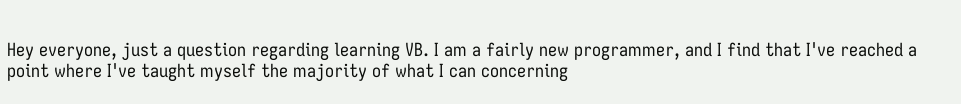Hey everyone, just a question regarding learning VB. I am a fairly new programmer, and I find that I've reached a point where I've taught myself the majority of what I can concerning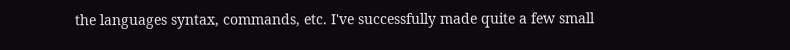the languages syntax, commands, etc. I've successfully made quite a few small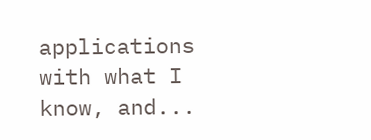applications with what I know, and...